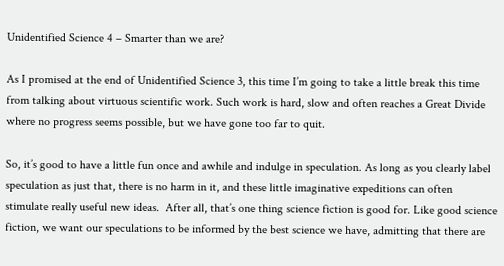Unidentified Science 4 – Smarter than we are?

As I promised at the end of Unidentified Science 3, this time I’m going to take a little break this time from talking about virtuous scientific work. Such work is hard, slow and often reaches a Great Divide where no progress seems possible, but we have gone too far to quit.

So, it’s good to have a little fun once and awhile and indulge in speculation. As long as you clearly label speculation as just that, there is no harm in it, and these little imaginative expeditions can often stimulate really useful new ideas.  After all, that’s one thing science fiction is good for. Like good science fiction, we want our speculations to be informed by the best science we have, admitting that there are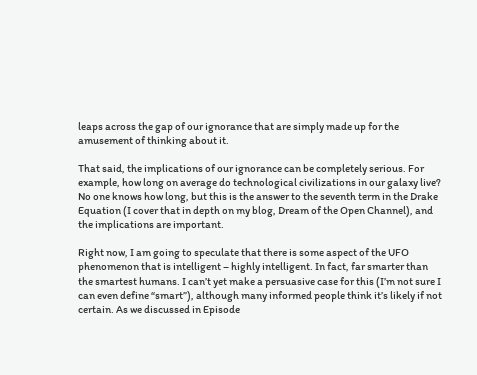leaps across the gap of our ignorance that are simply made up for the amusement of thinking about it.

That said, the implications of our ignorance can be completely serious. For example, how long on average do technological civilizations in our galaxy live? No one knows how long, but this is the answer to the seventh term in the Drake Equation (I cover that in depth on my blog, Dream of the Open Channel), and the implications are important.

Right now, I am going to speculate that there is some aspect of the UFO phenomenon that is intelligent – highly intelligent. In fact, far smarter than the smartest humans. I can’t yet make a persuasive case for this (I’m not sure I can even define “smart”), although many informed people think it’s likely if not certain. As we discussed in Episode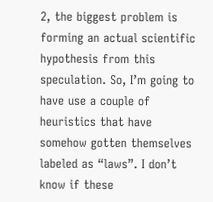2, the biggest problem is forming an actual scientific hypothesis from this speculation. So, I’m going to have use a couple of heuristics that have somehow gotten themselves labeled as “laws”. I don’t know if these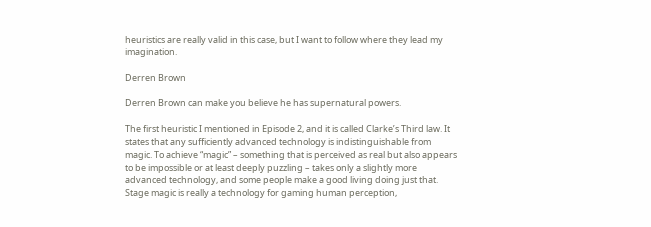heuristics are really valid in this case, but I want to follow where they lead my imagination.

Derren Brown

Derren Brown can make you believe he has supernatural powers.

The first heuristic I mentioned in Episode 2, and it is called Clarke’s Third law. It states that any sufficiently advanced technology is indistinguishable from magic. To achieve “magic” – something that is perceived as real but also appears to be impossible or at least deeply puzzling – takes only a slightly more advanced technology, and some people make a good living doing just that. Stage magic is really a technology for gaming human perception,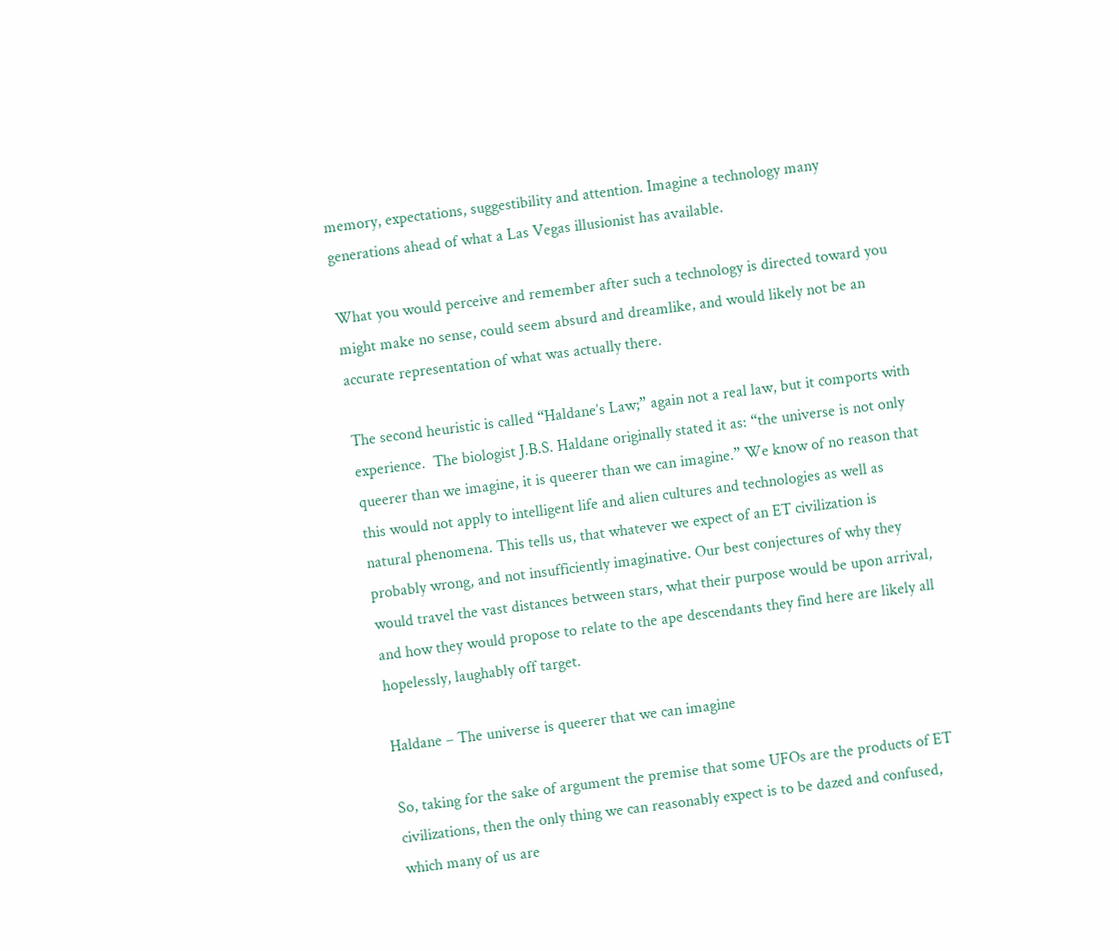memory, expectations, suggestibility and attention. Imagine a technology many generations ahead of what a Las Vegas illusionist has available.

What you would perceive and remember after such a technology is directed toward you might make no sense, could seem absurd and dreamlike, and would likely not be an accurate representation of what was actually there.

The second heuristic is called “Haldane’s Law;” again not a real law, but it comports with experience.  The biologist J.B.S. Haldane originally stated it as: “the universe is not only queerer than we imagine, it is queerer than we can imagine.” We know of no reason that this would not apply to intelligent life and alien cultures and technologies as well as natural phenomena. This tells us, that whatever we expect of an ET civilization is probably wrong, and not insufficiently imaginative. Our best conjectures of why they would travel the vast distances between stars, what their purpose would be upon arrival, and how they would propose to relate to the ape descendants they find here are likely all hopelessly, laughably off target.

Haldane – The universe is queerer that we can imagine

So, taking for the sake of argument the premise that some UFOs are the products of ET civilizations, then the only thing we can reasonably expect is to be dazed and confused, which many of us are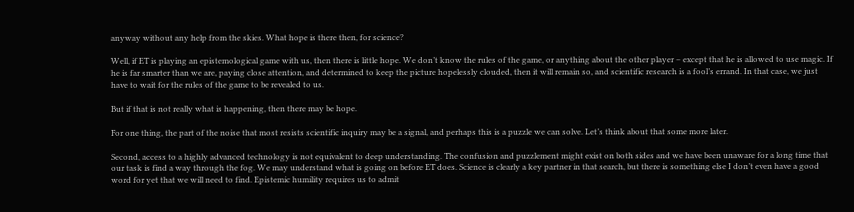anyway without any help from the skies. What hope is there then, for science?

Well, if ET is playing an epistemological game with us, then there is little hope. We don’t know the rules of the game, or anything about the other player – except that he is allowed to use magic. If he is far smarter than we are, paying close attention, and determined to keep the picture hopelessly clouded, then it will remain so, and scientific research is a fool’s errand. In that case, we just have to wait for the rules of the game to be revealed to us.

But if that is not really what is happening, then there may be hope.

For one thing, the part of the noise that most resists scientific inquiry may be a signal, and perhaps this is a puzzle we can solve. Let’s think about that some more later.

Second, access to a highly advanced technology is not equivalent to deep understanding. The confusion and puzzlement might exist on both sides and we have been unaware for a long time that our task is find a way through the fog. We may understand what is going on before ET does. Science is clearly a key partner in that search, but there is something else I don’t even have a good word for yet that we will need to find. Epistemic humility requires us to admit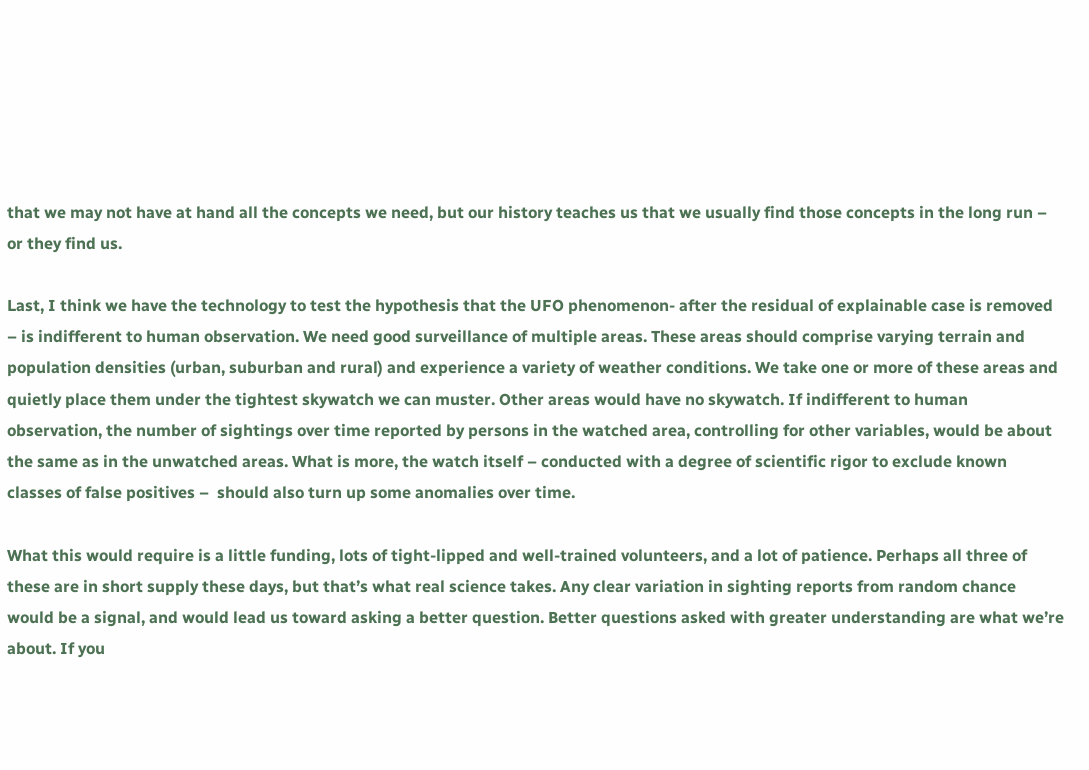that we may not have at hand all the concepts we need, but our history teaches us that we usually find those concepts in the long run – or they find us.

Last, I think we have the technology to test the hypothesis that the UFO phenomenon- after the residual of explainable case is removed – is indifferent to human observation. We need good surveillance of multiple areas. These areas should comprise varying terrain and population densities (urban, suburban and rural) and experience a variety of weather conditions. We take one or more of these areas and quietly place them under the tightest skywatch we can muster. Other areas would have no skywatch. If indifferent to human observation, the number of sightings over time reported by persons in the watched area, controlling for other variables, would be about the same as in the unwatched areas. What is more, the watch itself – conducted with a degree of scientific rigor to exclude known classes of false positives –  should also turn up some anomalies over time.

What this would require is a little funding, lots of tight-lipped and well-trained volunteers, and a lot of patience. Perhaps all three of these are in short supply these days, but that’s what real science takes. Any clear variation in sighting reports from random chance would be a signal, and would lead us toward asking a better question. Better questions asked with greater understanding are what we’re about. If you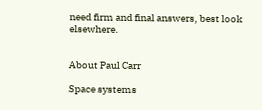need firm and final answers, best look elsewhere.


About Paul Carr

Space systems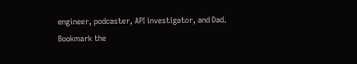engineer, podcaster, API investigator, and Dad.
Bookmark the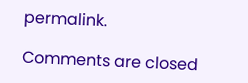permalink.

Comments are closed